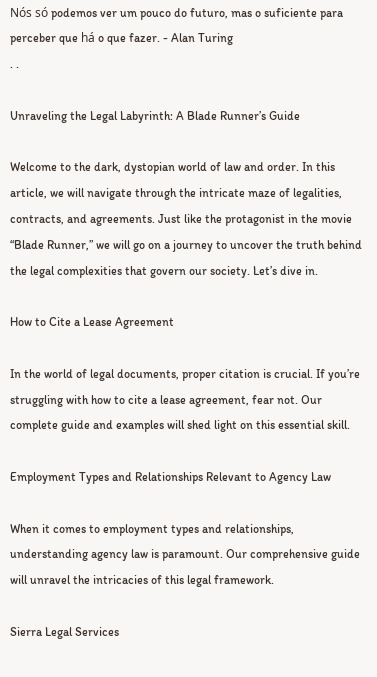Nós só podemos ver um pouco do futuro, mas o suficiente para perceber que há o que fazer. - Alan Turing
. .

Unraveling the Legal Labyrinth: A Blade Runner’s Guide

Welcome to the dark, dystopian world of law and order. In this article, we will navigate through the intricate maze of legalities, contracts, and agreements. Just like the protagonist in the movie “Blade Runner,” we will go on a journey to uncover the truth behind the legal complexities that govern our society. Let’s dive in.

How to Cite a Lease Agreement

In the world of legal documents, proper citation is crucial. If you’re struggling with how to cite a lease agreement, fear not. Our complete guide and examples will shed light on this essential skill.

Employment Types and Relationships Relevant to Agency Law

When it comes to employment types and relationships, understanding agency law is paramount. Our comprehensive guide will unravel the intricacies of this legal framework.

Sierra Legal Services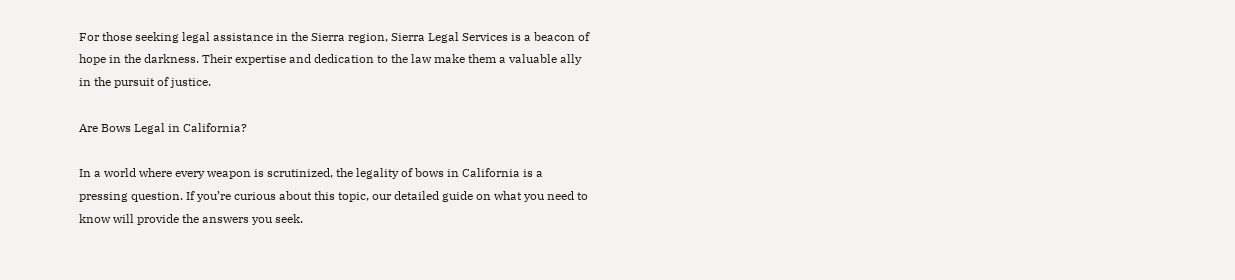For those seeking legal assistance in the Sierra region, Sierra Legal Services is a beacon of hope in the darkness. Their expertise and dedication to the law make them a valuable ally in the pursuit of justice.

Are Bows Legal in California?

In a world where every weapon is scrutinized, the legality of bows in California is a pressing question. If you’re curious about this topic, our detailed guide on what you need to know will provide the answers you seek.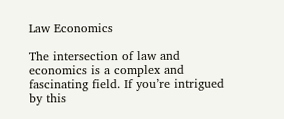Law Economics

The intersection of law and economics is a complex and fascinating field. If you’re intrigued by this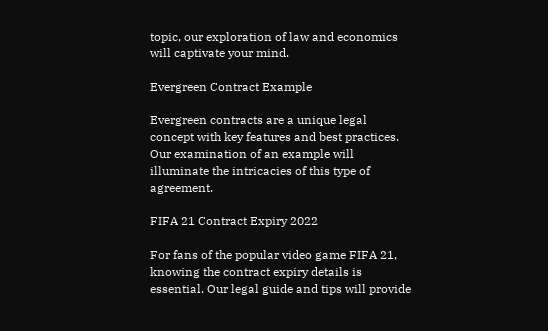topic, our exploration of law and economics will captivate your mind.

Evergreen Contract Example

Evergreen contracts are a unique legal concept with key features and best practices. Our examination of an example will illuminate the intricacies of this type of agreement.

FIFA 21 Contract Expiry 2022

For fans of the popular video game FIFA 21, knowing the contract expiry details is essential. Our legal guide and tips will provide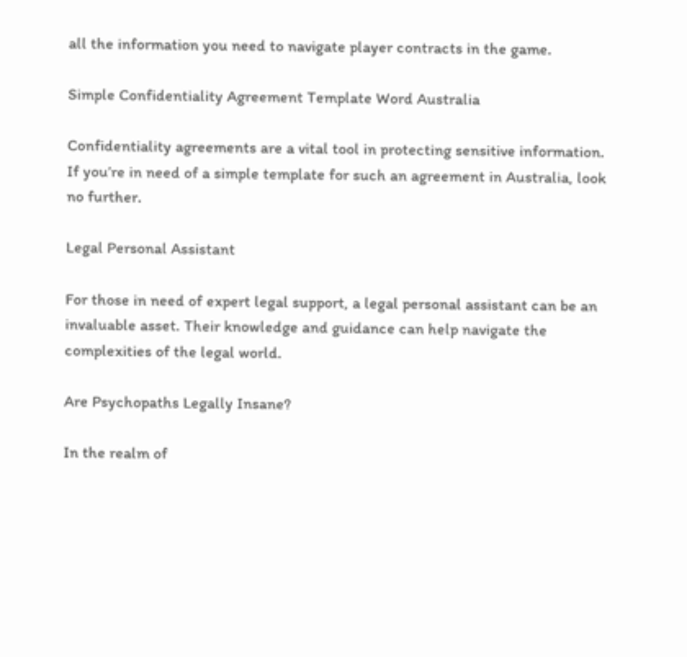all the information you need to navigate player contracts in the game.

Simple Confidentiality Agreement Template Word Australia

Confidentiality agreements are a vital tool in protecting sensitive information. If you’re in need of a simple template for such an agreement in Australia, look no further.

Legal Personal Assistant

For those in need of expert legal support, a legal personal assistant can be an invaluable asset. Their knowledge and guidance can help navigate the complexities of the legal world.

Are Psychopaths Legally Insane?

In the realm of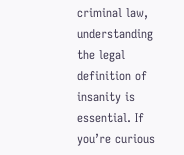criminal law, understanding the legal definition of insanity is essential. If you’re curious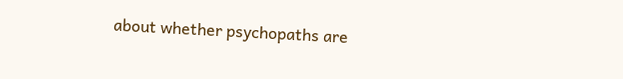about whether psychopaths are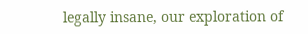legally insane, our exploration of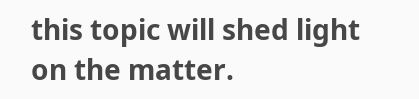this topic will shed light on the matter.